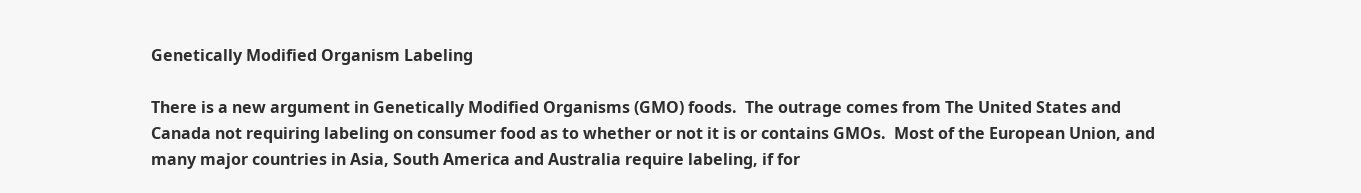Genetically Modified Organism Labeling

There is a new argument in Genetically Modified Organisms (GMO) foods.  The outrage comes from The United States and Canada not requiring labeling on consumer food as to whether or not it is or contains GMOs.  Most of the European Union, and many major countries in Asia, South America and Australia require labeling, if for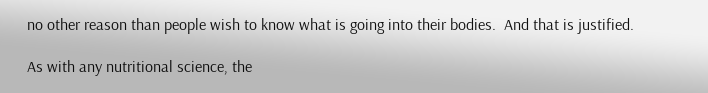no other reason than people wish to know what is going into their bodies.  And that is justified.

As with any nutritional science, the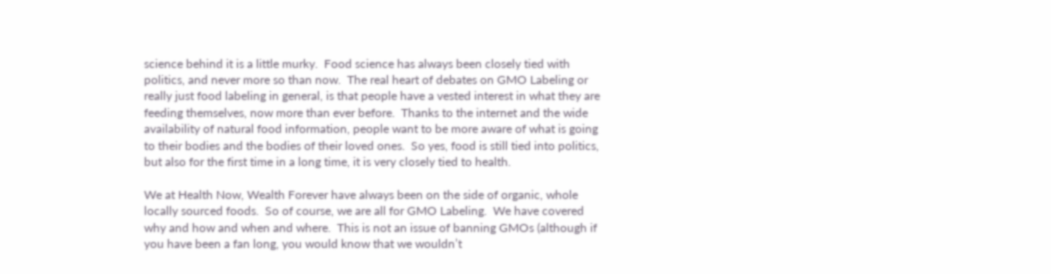science behind it is a little murky.  Food science has always been closely tied with politics, and never more so than now.  The real heart of debates on GMO Labeling or really just food labeling in general, is that people have a vested interest in what they are feeding themselves, now more than ever before.  Thanks to the internet and the wide availability of natural food information, people want to be more aware of what is going to their bodies and the bodies of their loved ones.  So yes, food is still tied into politics, but also for the first time in a long time, it is very closely tied to health.

We at Health Now, Wealth Forever have always been on the side of organic, whole locally sourced foods.  So of course, we are all for GMO Labeling.  We have covered why and how and when and where.  This is not an issue of banning GMOs (although if you have been a fan long, you would know that we wouldn’t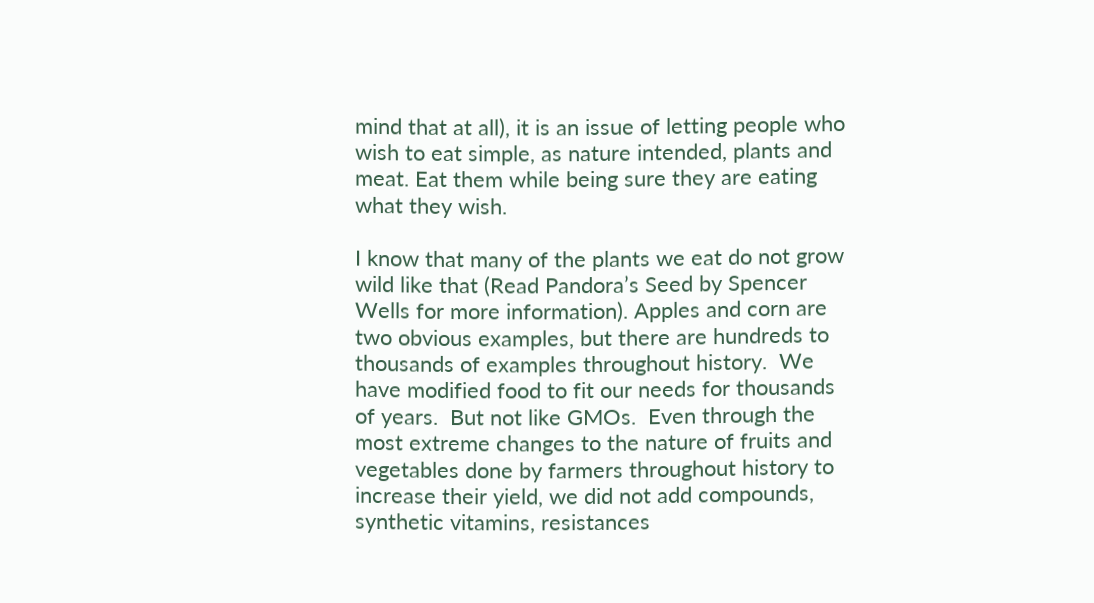mind that at all), it is an issue of letting people who wish to eat simple, as nature intended, plants and meat. Eat them while being sure they are eating what they wish.

I know that many of the plants we eat do not grow wild like that (Read Pandora’s Seed by Spencer Wells for more information). Apples and corn are two obvious examples, but there are hundreds to thousands of examples throughout history.  We have modified food to fit our needs for thousands of years.  But not like GMOs.  Even through the most extreme changes to the nature of fruits and vegetables done by farmers throughout history to increase their yield, we did not add compounds, synthetic vitamins, resistances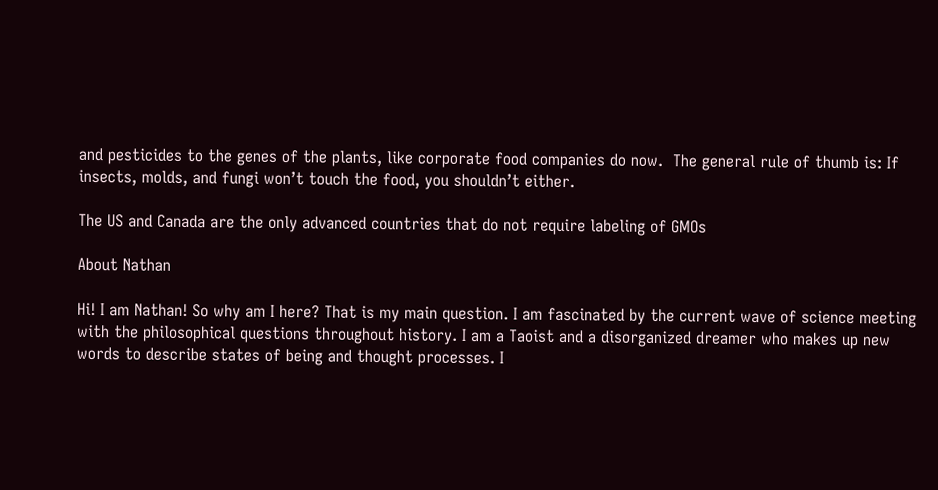and pesticides to the genes of the plants, like corporate food companies do now.  The general rule of thumb is: If insects, molds, and fungi won’t touch the food, you shouldn’t either.

The US and Canada are the only advanced countries that do not require labeling of GMOs

About Nathan

Hi! I am Nathan! So why am I here? That is my main question. I am fascinated by the current wave of science meeting with the philosophical questions throughout history. I am a Taoist and a disorganized dreamer who makes up new words to describe states of being and thought processes. I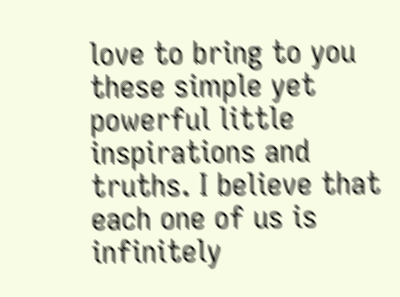love to bring to you these simple yet powerful little inspirations and truths. I believe that each one of us is infinitely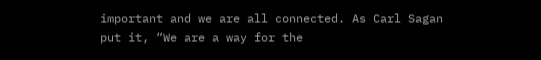important and we are all connected. As Carl Sagan put it, “We are a way for the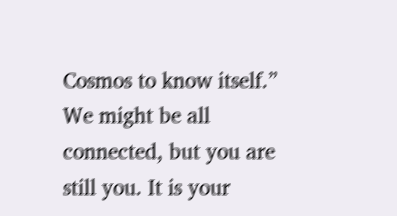Cosmos to know itself.” We might be all connected, but you are still you. It is your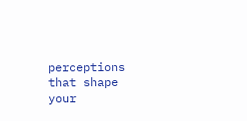perceptions that shape your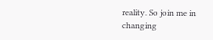reality. So join me in changing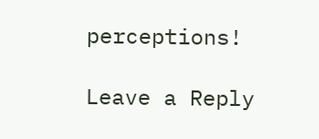perceptions!

Leave a Reply